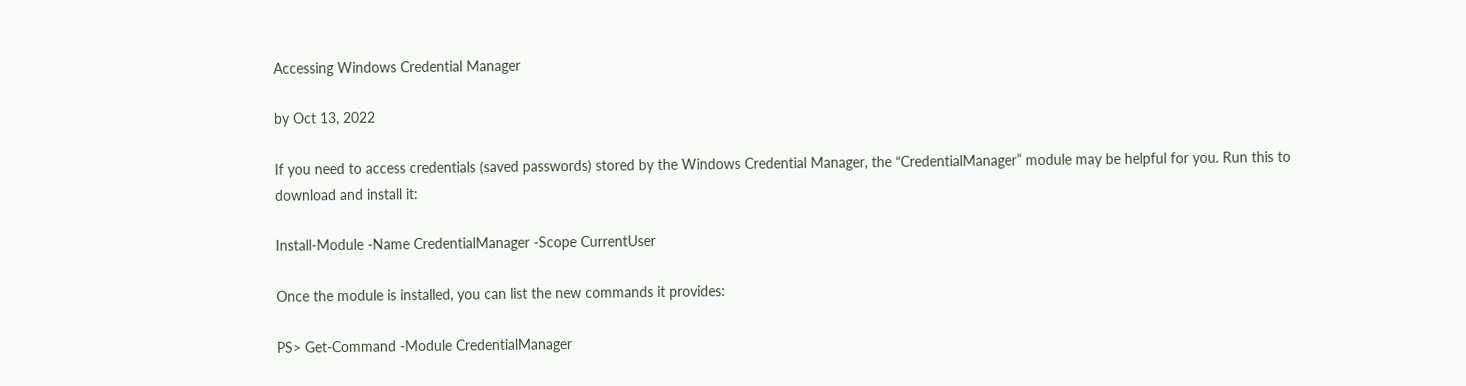Accessing Windows Credential Manager

by Oct 13, 2022

If you need to access credentials (saved passwords) stored by the Windows Credential Manager, the “CredentialManager” module may be helpful for you. Run this to download and install it:

Install-Module -Name CredentialManager -Scope CurrentUser

Once the module is installed, you can list the new commands it provides:

PS> Get-Command -Module CredentialManager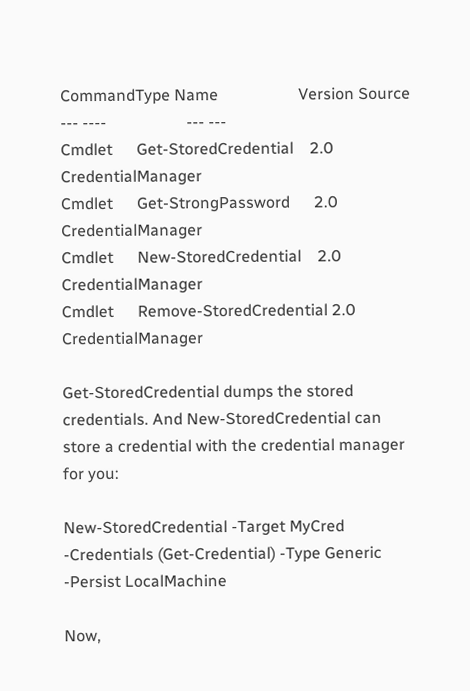CommandType Name                    Version Source
--- ----                    --- ---
Cmdlet      Get-StoredCredential    2.0     CredentialManager
Cmdlet      Get-StrongPassword      2.0     CredentialManager
Cmdlet      New-StoredCredential    2.0     CredentialManager
Cmdlet      Remove-StoredCredential 2.0     CredentialManager

Get-StoredCredential dumps the stored credentials. And New-StoredCredential can store a credential with the credential manager for you:

New-StoredCredential -Target MyCred -Credentials (Get-Credential) -Type Generic -Persist LocalMachine

Now,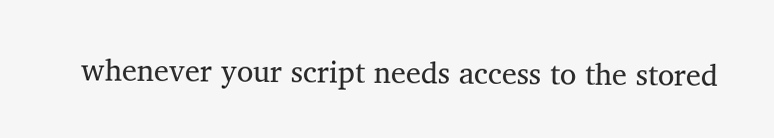whenever your script needs access to the stored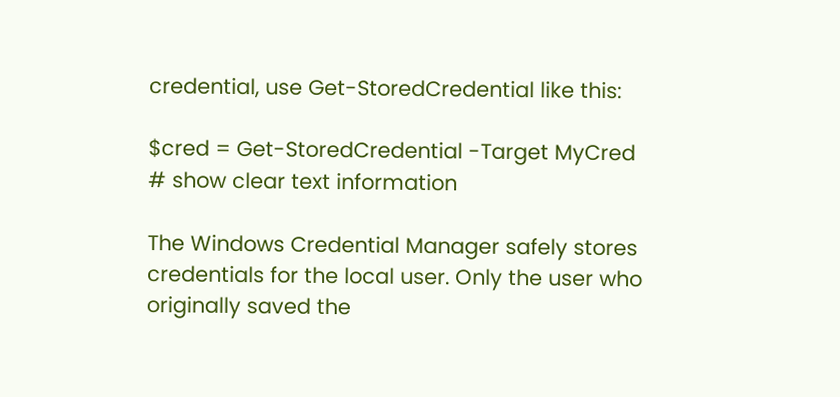credential, use Get-StoredCredential like this:

$cred = Get-StoredCredential -Target MyCred
# show clear text information

The Windows Credential Manager safely stores credentials for the local user. Only the user who originally saved the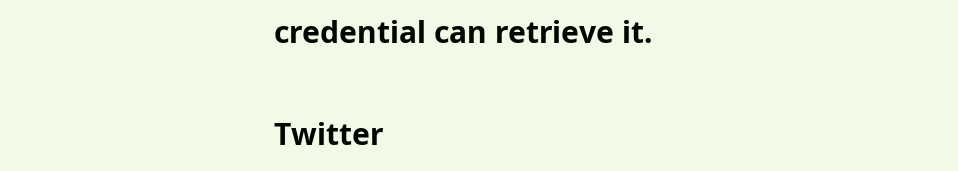credential can retrieve it.

Twitter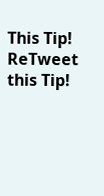This Tip! ReTweet this Tip!